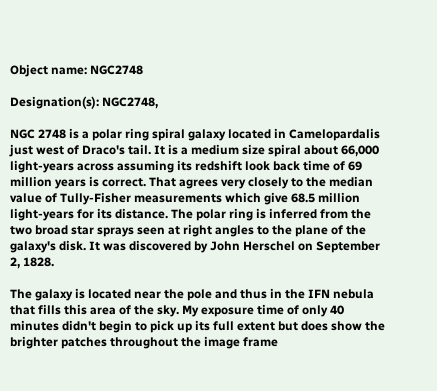Object name: NGC2748

Designation(s): NGC2748,

NGC 2748 is a polar ring spiral galaxy located in Camelopardalis just west of Draco's tail. It is a medium size spiral about 66,000 light-years across assuming its redshift look back time of 69 million years is correct. That agrees very closely to the median value of Tully-Fisher measurements which give 68.5 million light-years for its distance. The polar ring is inferred from the two broad star sprays seen at right angles to the plane of the galaxy's disk. It was discovered by John Herschel on September 2, 1828.

The galaxy is located near the pole and thus in the IFN nebula that fills this area of the sky. My exposure time of only 40 minutes didn't begin to pick up its full extent but does show the brighter patches throughout the image frame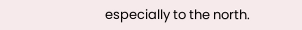especially to the north.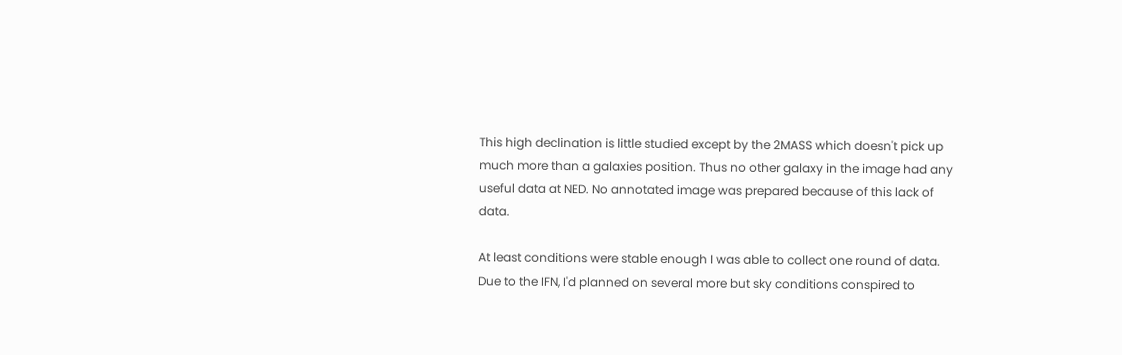This high declination is little studied except by the 2MASS which doesn't pick up much more than a galaxies position. Thus no other galaxy in the image had any useful data at NED. No annotated image was prepared because of this lack of data.

At least conditions were stable enough I was able to collect one round of data. Due to the IFN, I'd planned on several more but sky conditions conspired to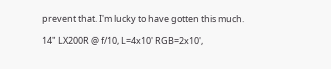prevent that. I'm lucky to have gotten this much.

14" LX200R @ f/10, L=4x10' RGB=2x10',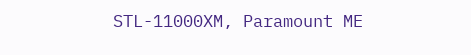STL-11000XM, Paramount ME